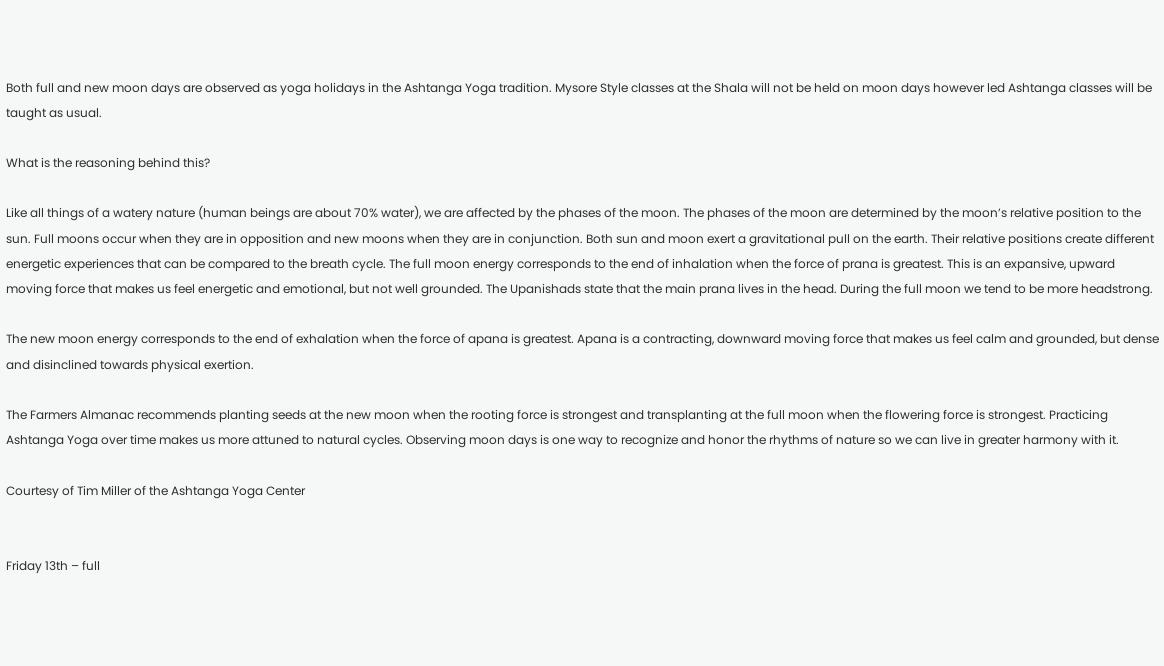Both full and new moon days are observed as yoga holidays in the Ashtanga Yoga tradition. Mysore Style classes at the Shala will not be held on moon days however led Ashtanga classes will be taught as usual.

What is the reasoning behind this?

Like all things of a watery nature (human beings are about 70% water), we are affected by the phases of the moon. The phases of the moon are determined by the moon’s relative position to the sun. Full moons occur when they are in opposition and new moons when they are in conjunction. Both sun and moon exert a gravitational pull on the earth. Their relative positions create different energetic experiences that can be compared to the breath cycle. The full moon energy corresponds to the end of inhalation when the force of prana is greatest. This is an expansive, upward moving force that makes us feel energetic and emotional, but not well grounded. The Upanishads state that the main prana lives in the head. During the full moon we tend to be more headstrong.

The new moon energy corresponds to the end of exhalation when the force of apana is greatest. Apana is a contracting, downward moving force that makes us feel calm and grounded, but dense and disinclined towards physical exertion.

The Farmers Almanac recommends planting seeds at the new moon when the rooting force is strongest and transplanting at the full moon when the flowering force is strongest. Practicing Ashtanga Yoga over time makes us more attuned to natural cycles. Observing moon days is one way to recognize and honor the rhythms of nature so we can live in greater harmony with it.

Courtesy of Tim Miller of the Ashtanga Yoga Center


Friday 13th – full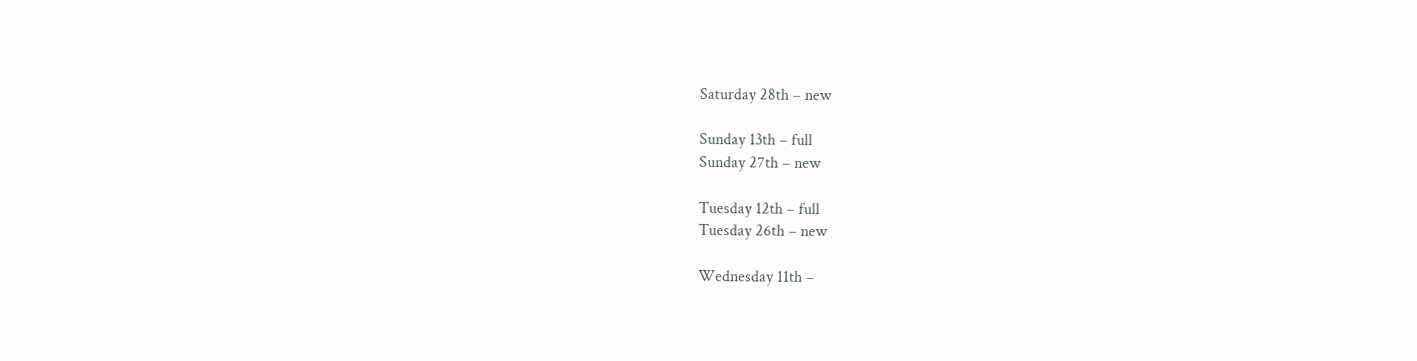Saturday 28th – new

Sunday 13th – full
Sunday 27th – new

Tuesday 12th – full
Tuesday 26th – new

Wednesday 11th –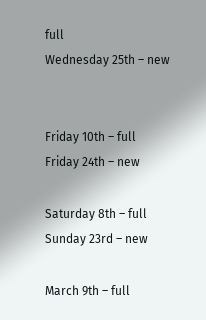full
Wednesday 25th – new


Friday 10th – full
Friday 24th – new

Saturday 8th – full
Sunday 23rd – new

March 9th – full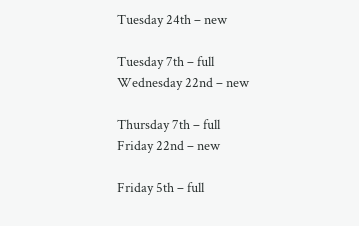Tuesday 24th – new

Tuesday 7th – full
Wednesday 22nd – new

Thursday 7th – full
Friday 22nd – new

Friday 5th – full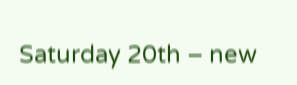Saturday 20th – new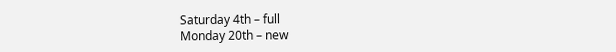Saturday 4th – full
Monday 20th – new